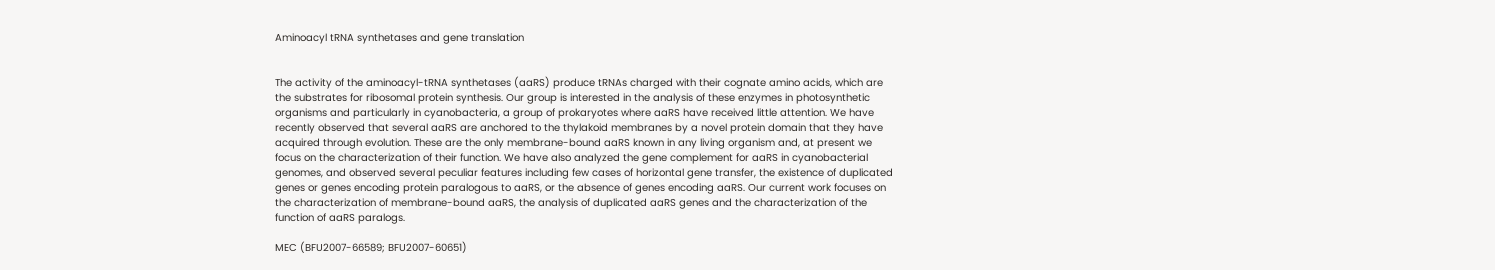Aminoacyl tRNA synthetases and gene translation


The activity of the aminoacyl-tRNA synthetases (aaRS) produce tRNAs charged with their cognate amino acids, which are the substrates for ribosomal protein synthesis. Our group is interested in the analysis of these enzymes in photosynthetic organisms and particularly in cyanobacteria, a group of prokaryotes where aaRS have received little attention. We have recently observed that several aaRS are anchored to the thylakoid membranes by a novel protein domain that they have acquired through evolution. These are the only membrane-bound aaRS known in any living organism and, at present we focus on the characterization of their function. We have also analyzed the gene complement for aaRS in cyanobacterial genomes, and observed several peculiar features including few cases of horizontal gene transfer, the existence of duplicated genes or genes encoding protein paralogous to aaRS, or the absence of genes encoding aaRS. Our current work focuses on the characterization of membrane-bound aaRS, the analysis of duplicated aaRS genes and the characterization of the function of aaRS paralogs.

MEC (BFU2007-66589; BFU2007-60651)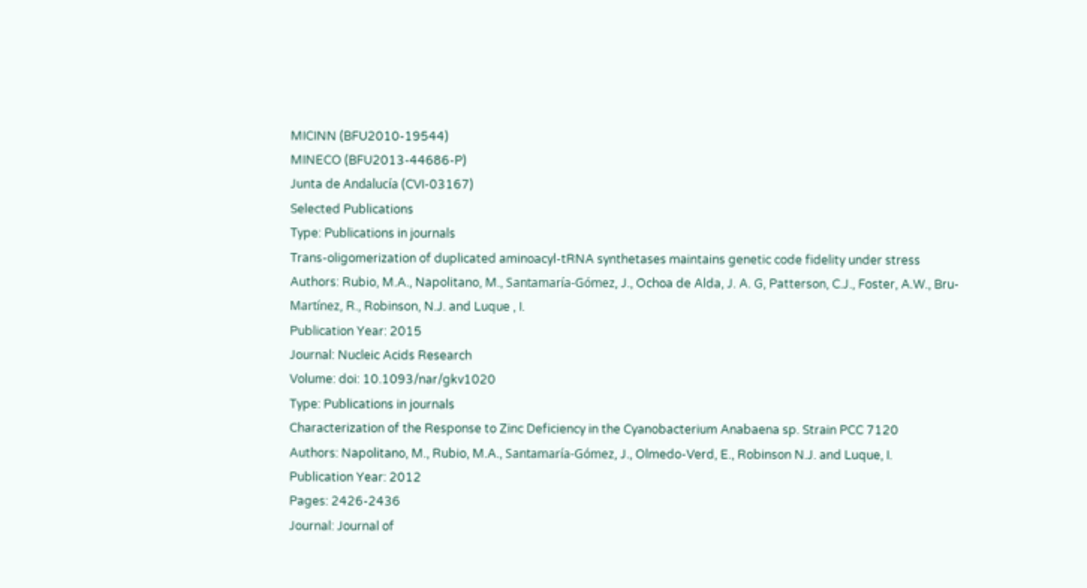MICINN (BFU2010-19544)
MINECO (BFU2013-44686-P)
Junta de Andalucía (CVI-03167)
Selected Publications
Type: Publications in journals
Trans-oligomerization of duplicated aminoacyl-tRNA synthetases maintains genetic code fidelity under stress
Authors: Rubio, M.A., Napolitano, M., Santamaría-Gómez, J., Ochoa de Alda, J. A. G, Patterson, C.J., Foster, A.W., Bru-Martínez, R., Robinson, N.J. and Luque , I.
Publication Year: 2015
Journal: Nucleic Acids Research
Volume: doi: 10.1093/nar/gkv1020
Type: Publications in journals
Characterization of the Response to Zinc Deficiency in the Cyanobacterium Anabaena sp. Strain PCC 7120
Authors: Napolitano, M., Rubio, M.A., Santamaría-Gómez, J., Olmedo-Verd, E., Robinson N.J. and Luque, I.
Publication Year: 2012
Pages: 2426-2436
Journal: Journal of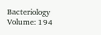Bacteriology
Volume: 194